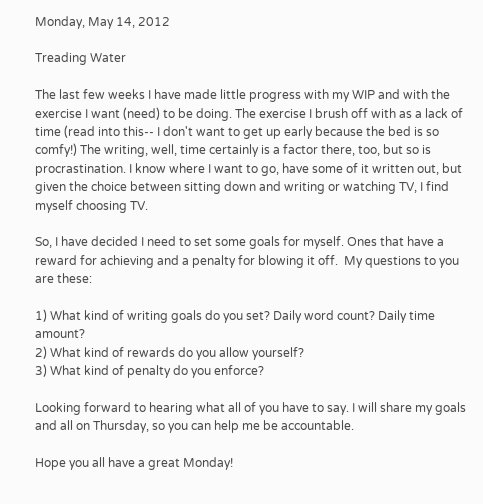Monday, May 14, 2012

Treading Water

The last few weeks I have made little progress with my WIP and with the exercise I want (need) to be doing. The exercise I brush off with as a lack of time (read into this-- I don't want to get up early because the bed is so comfy!) The writing, well, time certainly is a factor there, too, but so is procrastination. I know where I want to go, have some of it written out, but given the choice between sitting down and writing or watching TV, I find myself choosing TV.

So, I have decided I need to set some goals for myself. Ones that have a reward for achieving and a penalty for blowing it off.  My questions to you are these:

1) What kind of writing goals do you set? Daily word count? Daily time amount?
2) What kind of rewards do you allow yourself?
3) What kind of penalty do you enforce?

Looking forward to hearing what all of you have to say. I will share my goals and all on Thursday, so you can help me be accountable.

Hope you all have a great Monday!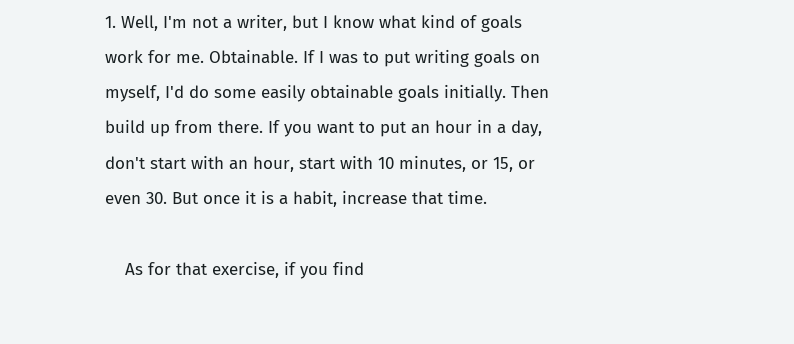1. Well, I'm not a writer, but I know what kind of goals work for me. Obtainable. If I was to put writing goals on myself, I'd do some easily obtainable goals initially. Then build up from there. If you want to put an hour in a day, don't start with an hour, start with 10 minutes, or 15, or even 30. But once it is a habit, increase that time.

    As for that exercise, if you find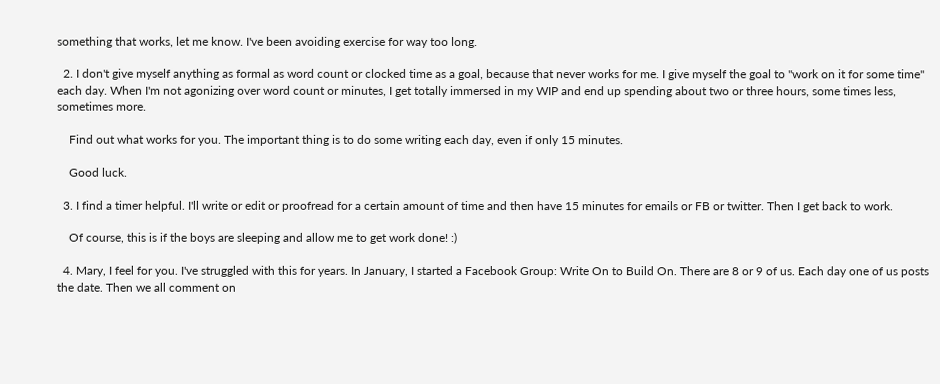something that works, let me know. I've been avoiding exercise for way too long.

  2. I don't give myself anything as formal as word count or clocked time as a goal, because that never works for me. I give myself the goal to "work on it for some time" each day. When I'm not agonizing over word count or minutes, I get totally immersed in my WIP and end up spending about two or three hours, some times less, sometimes more.

    Find out what works for you. The important thing is to do some writing each day, even if only 15 minutes.

    Good luck.

  3. I find a timer helpful. I'll write or edit or proofread for a certain amount of time and then have 15 minutes for emails or FB or twitter. Then I get back to work.

    Of course, this is if the boys are sleeping and allow me to get work done! :)

  4. Mary, I feel for you. I've struggled with this for years. In January, I started a Facebook Group: Write On to Build On. There are 8 or 9 of us. Each day one of us posts the date. Then we all comment on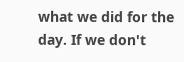what we did for the day. If we don't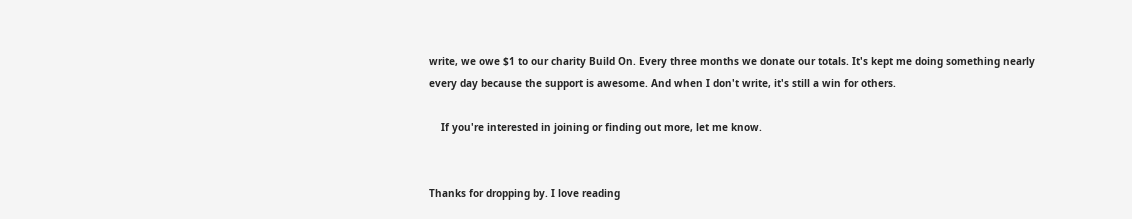write, we owe $1 to our charity Build On. Every three months we donate our totals. It's kept me doing something nearly every day because the support is awesome. And when I don't write, it's still a win for others.

    If you're interested in joining or finding out more, let me know.


Thanks for dropping by. I love reading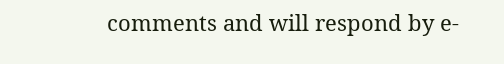comments and will respond by e-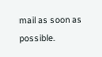mail as soon as possible.